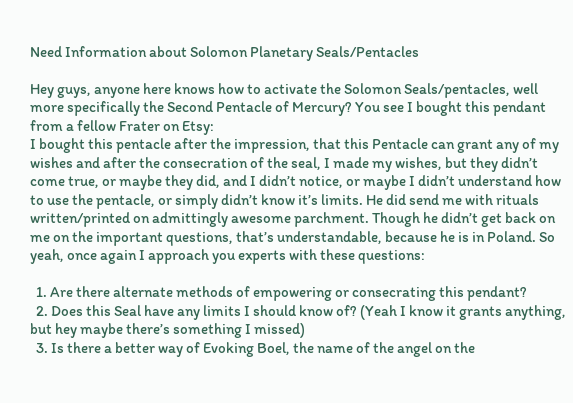Need Information about Solomon Planetary Seals/Pentacles

Hey guys, anyone here knows how to activate the Solomon Seals/pentacles, well more specifically the Second Pentacle of Mercury? You see I bought this pendant from a fellow Frater on Etsy:
I bought this pentacle after the impression, that this Pentacle can grant any of my wishes and after the consecration of the seal, I made my wishes, but they didn’t come true, or maybe they did, and I didn’t notice, or maybe I didn’t understand how to use the pentacle, or simply didn’t know it’s limits. He did send me with rituals written/printed on admittingly awesome parchment. Though he didn’t get back on me on the important questions, that’s understandable, because he is in Poland. So yeah, once again I approach you experts with these questions:

  1. Are there alternate methods of empowering or consecrating this pendant?
  2. Does this Seal have any limits I should know of? (Yeah I know it grants anything, but hey maybe there’s something I missed)
  3. Is there a better way of Evoking Boel, the name of the angel on the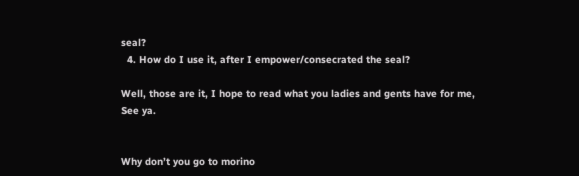seal?
  4. How do I use it, after I empower/consecrated the seal?

Well, those are it, I hope to read what you ladies and gents have for me, See ya.


Why don’t you go to morino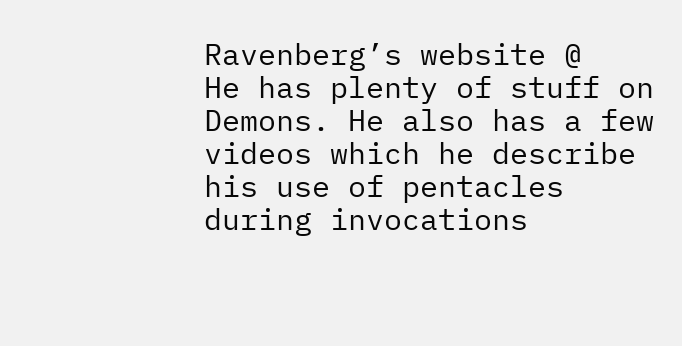Ravenberg’s website @
He has plenty of stuff on Demons. He also has a few videos which he describe his use of pentacles during invocations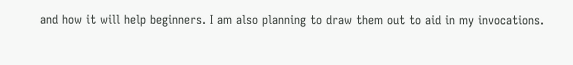and how it will help beginners. I am also planning to draw them out to aid in my invocations.